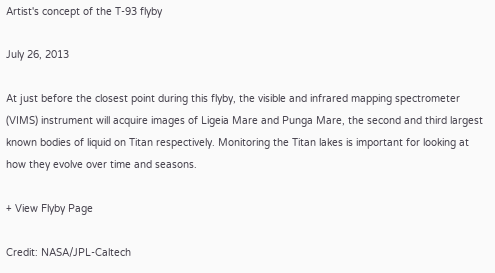Artist's concept of the T-93 flyby

July 26, 2013

At just before the closest point during this flyby, the visible and infrared mapping spectrometer (VIMS) instrument will acquire images of Ligeia Mare and Punga Mare, the second and third largest known bodies of liquid on Titan respectively. Monitoring the Titan lakes is important for looking at how they evolve over time and seasons.

+ View Flyby Page

Credit: NASA/JPL-Caltech